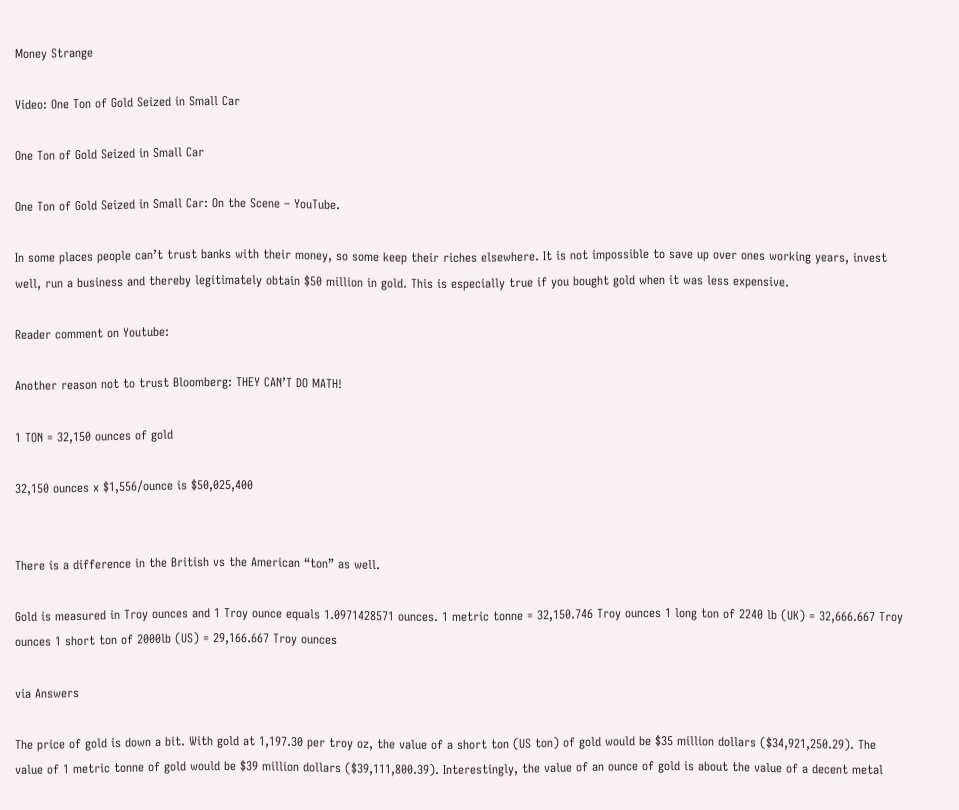Money Strange

Video: One Ton of Gold Seized in Small Car

One Ton of Gold Seized in Small Car

One Ton of Gold Seized in Small Car: On the Scene – YouTube.

In some places people can’t trust banks with their money, so some keep their riches elsewhere. It is not impossible to save up over ones working years, invest well, run a business and thereby legitimately obtain $50 million in gold. This is especially true if you bought gold when it was less expensive.

Reader comment on Youtube:

Another reason not to trust Bloomberg: THEY CAN’T DO MATH!

1 TON = 32,150 ounces of gold

32,150 ounces x $1,556/ounce is $50,025,400


There is a difference in the British vs the American “ton” as well.

Gold is measured in Troy ounces and 1 Troy ounce equals 1.0971428571 ounces. 1 metric tonne = 32,150.746 Troy ounces 1 long ton of 2240 lb (UK) = 32,666.667 Troy ounces 1 short ton of 2000lb (US) = 29,166.667 Troy ounces

via Answers

The price of gold is down a bit. With gold at 1,197.30 per troy oz, the value of a short ton (US ton) of gold would be $35 million dollars ($34,921,250.29). The value of 1 metric tonne of gold would be $39 million dollars ($39,111,800.39). Interestingly, the value of an ounce of gold is about the value of a decent metal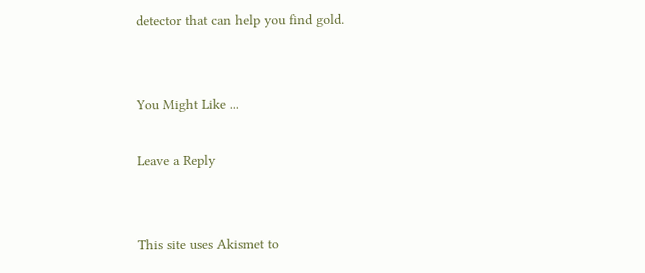detector that can help you find gold.


You Might Like ...

Leave a Reply


This site uses Akismet to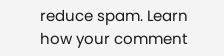reduce spam. Learn how your comment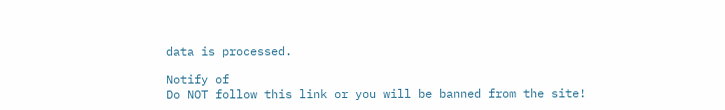data is processed.

Notify of
Do NOT follow this link or you will be banned from the site!